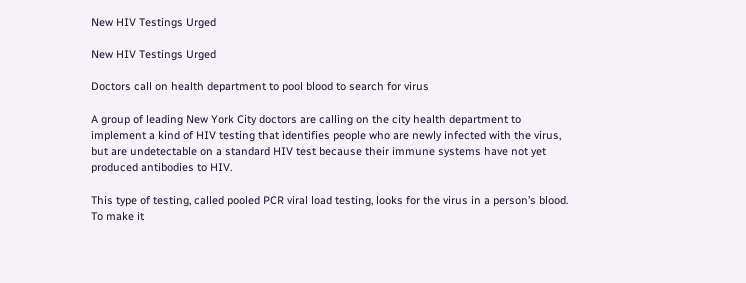New HIV Testings Urged

New HIV Testings Urged

Doctors call on health department to pool blood to search for virus

A group of leading New York City doctors are calling on the city health department to implement a kind of HIV testing that identifies people who are newly infected with the virus, but are undetectable on a standard HIV test because their immune systems have not yet produced antibodies to HIV.

This type of testing, called pooled PCR viral load testing, looks for the virus in a person’s blood. To make it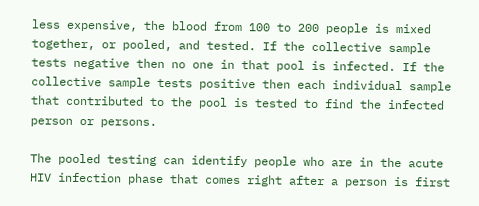less expensive, the blood from 100 to 200 people is mixed together, or pooled, and tested. If the collective sample tests negative then no one in that pool is infected. If the collective sample tests positive then each individual sample that contributed to the pool is tested to find the infected person or persons.

The pooled testing can identify people who are in the acute HIV infection phase that comes right after a person is first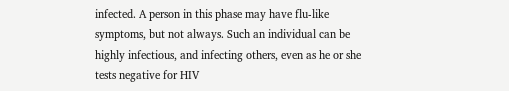infected. A person in this phase may have flu-like symptoms, but not always. Such an individual can be highly infectious, and infecting others, even as he or she tests negative for HIV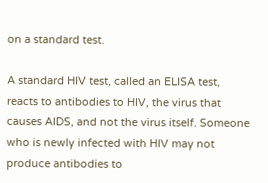on a standard test.

A standard HIV test, called an ELISA test, reacts to antibodies to HIV, the virus that causes AIDS, and not the virus itself. Someone who is newly infected with HIV may not produce antibodies to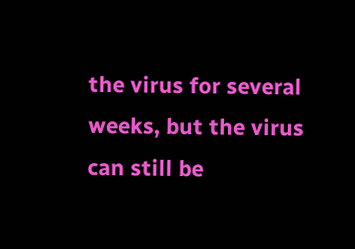the virus for several weeks, but the virus can still be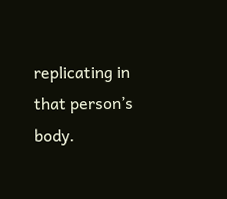replicating in that person’s body.